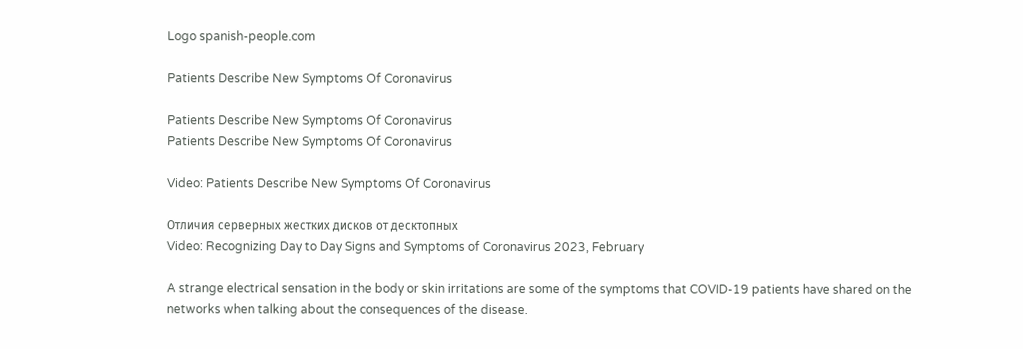Logo spanish-people.com

Patients Describe New Symptoms Of Coronavirus

Patients Describe New Symptoms Of Coronavirus
Patients Describe New Symptoms Of Coronavirus

Video: Patients Describe New Symptoms Of Coronavirus

Отличия серверных жестких дисков от десктопных
Video: Recognizing Day to Day Signs and Symptoms of Coronavirus 2023, February

A strange electrical sensation in the body or skin irritations are some of the symptoms that COVID-19 patients have shared on the networks when talking about the consequences of the disease.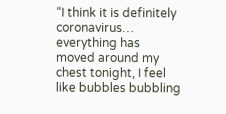“I think it is definitely coronavirus… everything has moved around my chest tonight, I feel like bubbles bubbling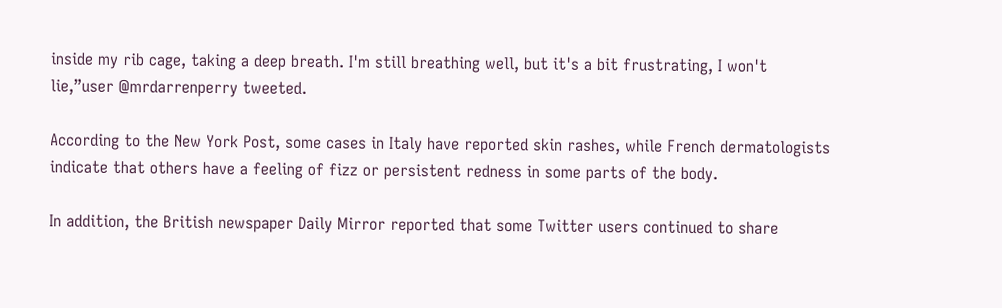inside my rib cage, taking a deep breath. I'm still breathing well, but it's a bit frustrating, I won't lie,”user @mrdarrenperry tweeted.

According to the New York Post, some cases in Italy have reported skin rashes, while French dermatologists indicate that others have a feeling of fizz or persistent redness in some parts of the body.

In addition, the British newspaper Daily Mirror reported that some Twitter users continued to share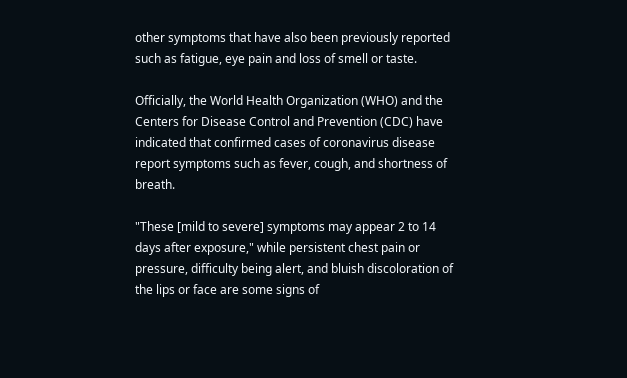other symptoms that have also been previously reported such as fatigue, eye pain and loss of smell or taste.

Officially, the World Health Organization (WHO) and the Centers for Disease Control and Prevention (CDC) have indicated that confirmed cases of coronavirus disease report symptoms such as fever, cough, and shortness of breath.

"These [mild to severe] symptoms may appear 2 to 14 days after exposure," while persistent chest pain or pressure, difficulty being alert, and bluish discoloration of the lips or face are some signs of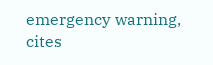emergency warning, cites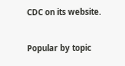CDC on its website.

Popular by topic